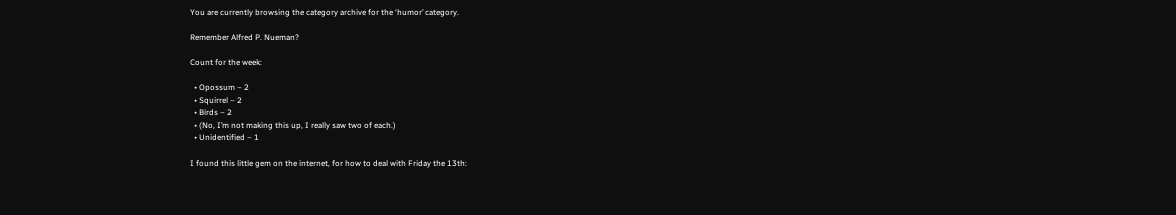You are currently browsing the category archive for the ‘humor’ category.

Remember Alfred P. Nueman?

Count for the week:

  • Opossum – 2
  • Squirrel – 2
  • Birds – 2
  • (No, I’m not making this up, I really saw two of each.)
  • Unidentified – 1

I found this little gem on the internet, for how to deal with Friday the 13th: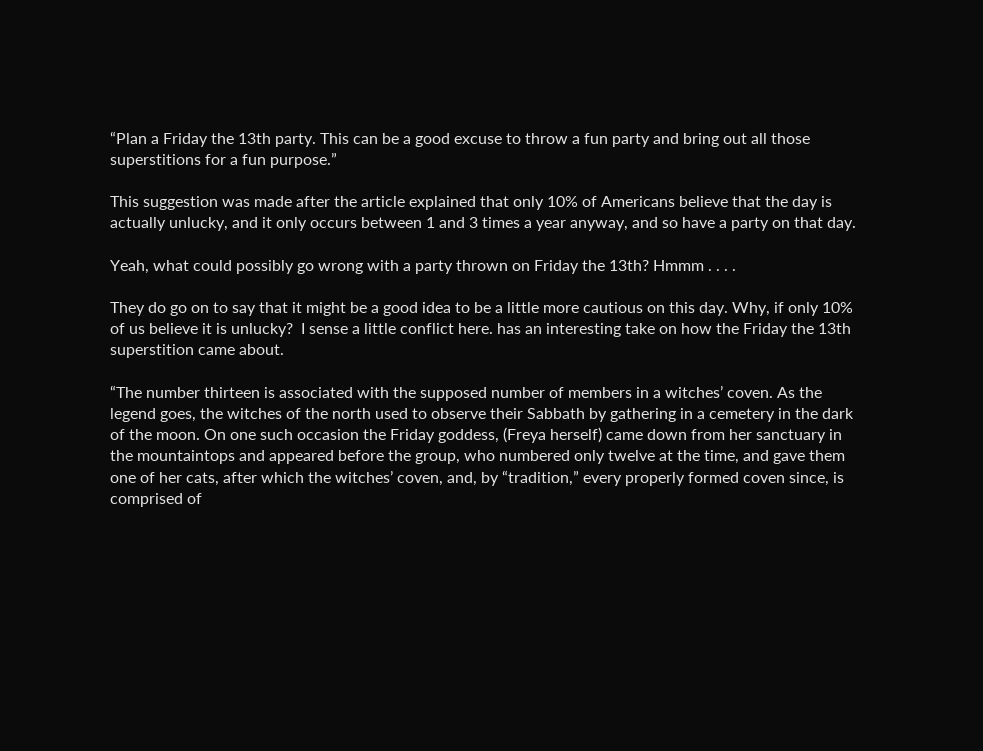“Plan a Friday the 13th party. This can be a good excuse to throw a fun party and bring out all those superstitions for a fun purpose.”

This suggestion was made after the article explained that only 10% of Americans believe that the day is actually unlucky, and it only occurs between 1 and 3 times a year anyway, and so have a party on that day.

Yeah, what could possibly go wrong with a party thrown on Friday the 13th? Hmmm . . . .

They do go on to say that it might be a good idea to be a little more cautious on this day. Why, if only 10% of us believe it is unlucky?  I sense a little conflict here. has an interesting take on how the Friday the 13th superstition came about.

“The number thirteen is associated with the supposed number of members in a witches’ coven. As the legend goes, the witches of the north used to observe their Sabbath by gathering in a cemetery in the dark of the moon. On one such occasion the Friday goddess, (Freya herself) came down from her sanctuary in the mountaintops and appeared before the group, who numbered only twelve at the time, and gave them one of her cats, after which the witches’ coven, and, by “tradition,” every properly formed coven since, is comprised of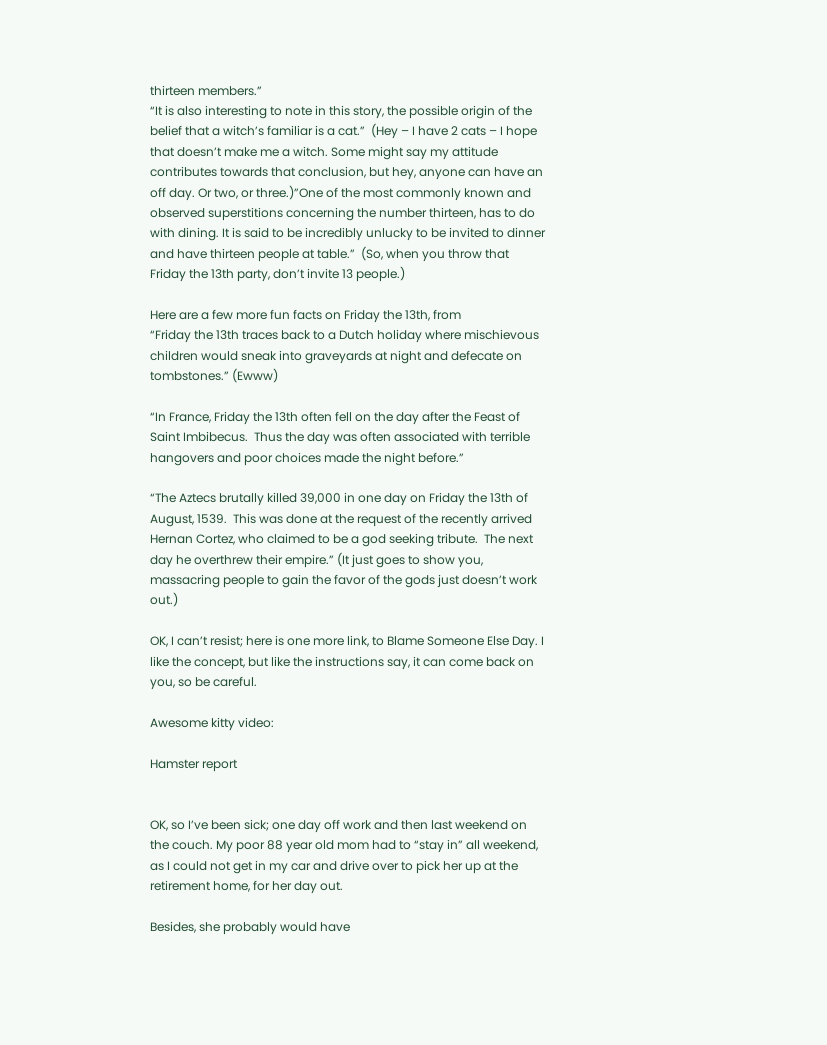thirteen members.”
“It is also interesting to note in this story, the possible origin of the belief that a witch’s familiar is a cat.”  (Hey – I have 2 cats – I hope that doesn’t make me a witch. Some might say my attitude contributes towards that conclusion, but hey, anyone can have an off day. Or two, or three.)”One of the most commonly known and observed superstitions concerning the number thirteen, has to do with dining. It is said to be incredibly unlucky to be invited to dinner and have thirteen people at table.”  (So, when you throw that Friday the 13th party, don’t invite 13 people.)

Here are a few more fun facts on Friday the 13th, from
“Friday the 13th traces back to a Dutch holiday where mischievous children would sneak into graveyards at night and defecate on tombstones.” (Ewww)

“In France, Friday the 13th often fell on the day after the Feast of Saint Imbibecus.  Thus the day was often associated with terrible hangovers and poor choices made the night before.”

“The Aztecs brutally killed 39,000 in one day on Friday the 13th of August, 1539.  This was done at the request of the recently arrived Hernan Cortez, who claimed to be a god seeking tribute.  The next day he overthrew their empire.” (It just goes to show you, massacring people to gain the favor of the gods just doesn’t work out.)

OK, I can’t resist; here is one more link, to Blame Someone Else Day. I like the concept, but like the instructions say, it can come back on you, so be careful.

Awesome kitty video:

Hamster report


OK, so I’ve been sick; one day off work and then last weekend on the couch. My poor 88 year old mom had to “stay in” all weekend, as I could not get in my car and drive over to pick her up at the retirement home, for her day out.

Besides, she probably would have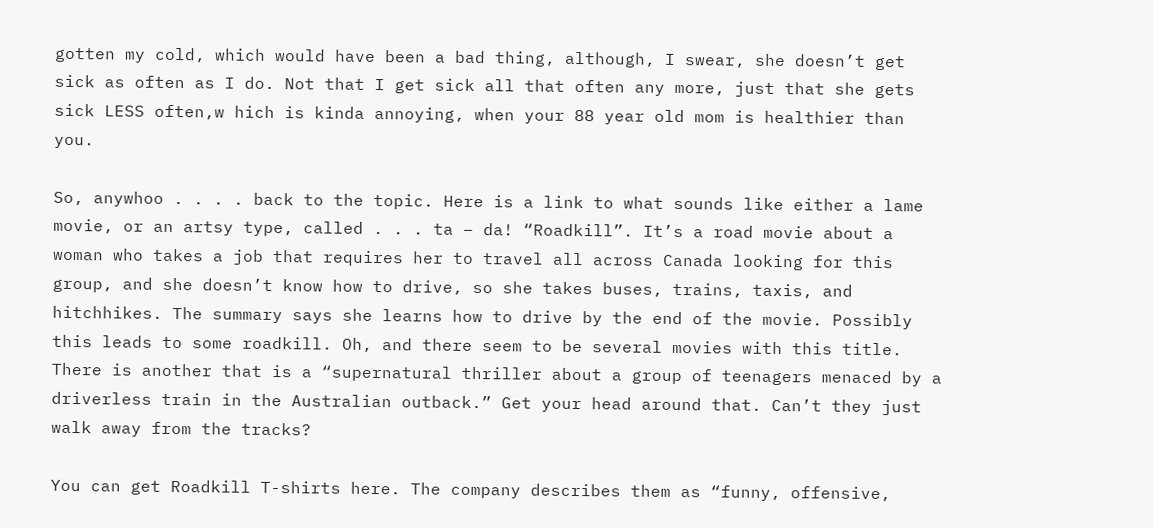gotten my cold, which would have been a bad thing, although, I swear, she doesn’t get sick as often as I do. Not that I get sick all that often any more, just that she gets sick LESS often,w hich is kinda annoying, when your 88 year old mom is healthier than you.

So, anywhoo . . . . back to the topic. Here is a link to what sounds like either a lame movie, or an artsy type, called . . . ta – da! “Roadkill”. It’s a road movie about a woman who takes a job that requires her to travel all across Canada looking for this group, and she doesn’t know how to drive, so she takes buses, trains, taxis, and hitchhikes. The summary says she learns how to drive by the end of the movie. Possibly this leads to some roadkill. Oh, and there seem to be several movies with this title. There is another that is a “supernatural thriller about a group of teenagers menaced by a driverless train in the Australian outback.” Get your head around that. Can’t they just walk away from the tracks?

You can get Roadkill T-shirts here. The company describes them as “funny, offensive,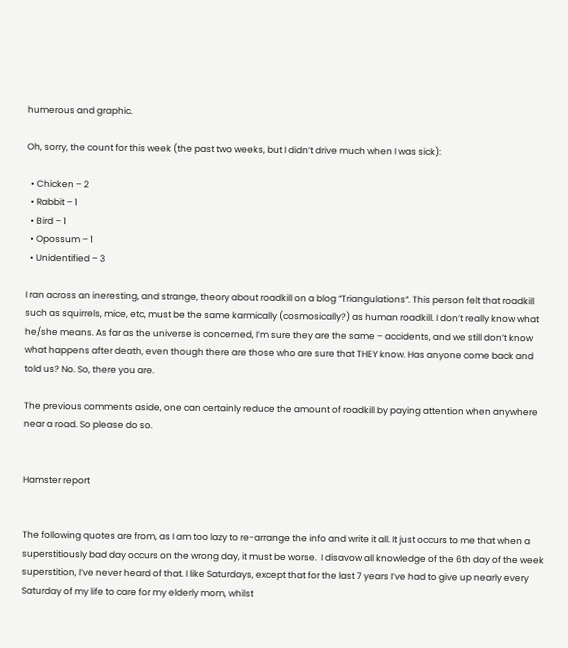humerous and graphic.

Oh, sorry, the count for this week (the past two weeks, but I didn’t drive much when I was sick):

  • Chicken – 2
  • Rabbit – 1
  • Bird – 1
  • Opossum – 1
  • Unidentified – 3

I ran across an ineresting, and strange, theory about roadkill on a blog “Triangulations“. This person felt that roadkill such as squirrels, mice, etc, must be the same karmically (cosmosically?) as human roadkill. I don’t really know what he/she means. As far as the universe is concerned, I’m sure they are the same – accidents, and we still don’t know what happens after death, even though there are those who are sure that THEY know. Has anyone come back and told us? No. So, there you are.

The previous comments aside, one can certainly reduce the amount of roadkill by paying attention when anywhere near a road. So please do so.


Hamster report


The following quotes are from, as I am too lazy to re-arrange the info and write it all. It just occurs to me that when a superstitiously bad day occurs on the wrong day, it must be worse.  I disavow all knowledge of the 6th day of the week superstition, I’ve never heard of that. I like Saturdays, except that for the last 7 years I’ve had to give up nearly every Saturday of my life to care for my elderly mom, whilst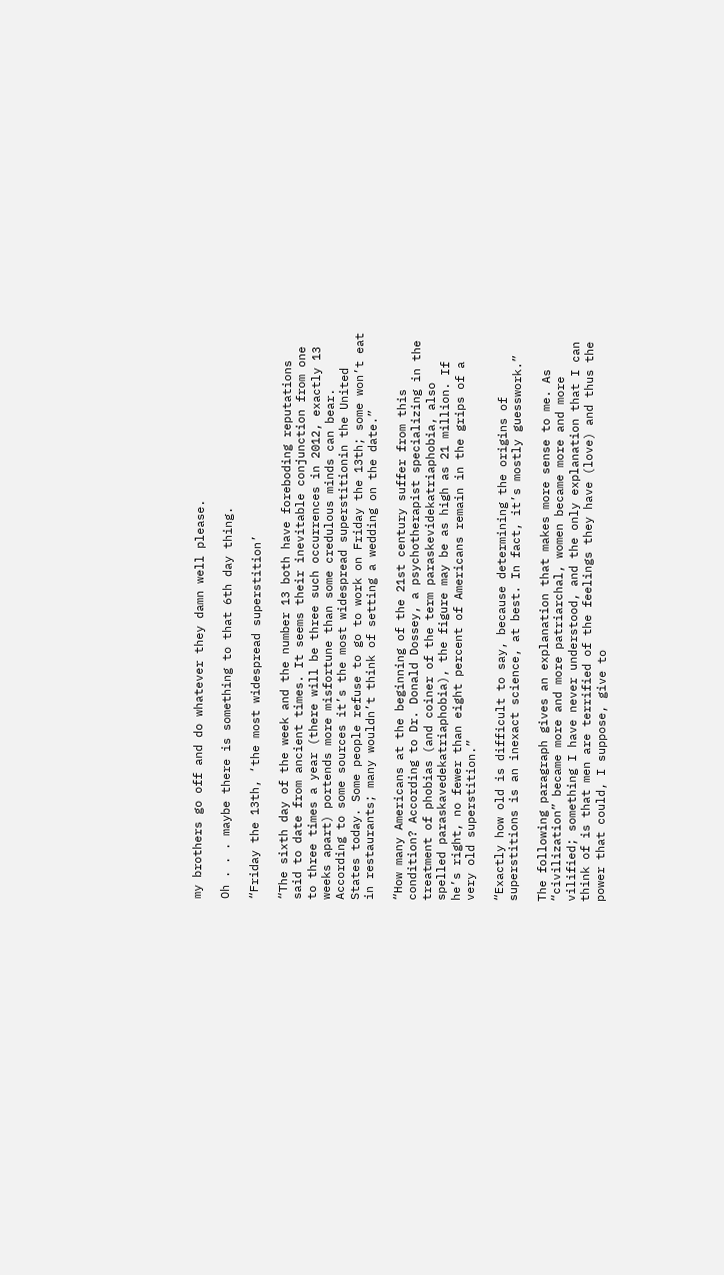my brothers go off and do whatever they damn well please.

Oh . . . maybe there is something to that 6th day thing.

“Friday the 13th, ‘the most widespread superstition’

“The sixth day of the week and the number 13 both have foreboding reputations said to date from ancient times. It seems their inevitable conjunction from one to three times a year (there will be three such occurrences in 2012, exactly 13 weeks apart) portends more misfortune than some credulous minds can bear. According to some sources it’s the most widespread superstitionin the United States today. Some people refuse to go to work on Friday the 13th; some won’t eat in restaurants; many wouldn’t think of setting a wedding on the date.”

“How many Americans at the beginning of the 21st century suffer from this condition? According to Dr. Donald Dossey, a psychotherapist specializing in the treatment of phobias (and coiner of the term paraskevidekatriaphobia, also spelled paraskavedekatriaphobia), the figure may be as high as 21 million. If he’s right, no fewer than eight percent of Americans remain in the grips of a very old superstition.”

“Exactly how old is difficult to say, because determining the origins of superstitions is an inexact science, at best. In fact, it’s mostly guesswork.”

The following paragraph gives an explanation that makes more sense to me. As “civilization” became more and more patriarchal, women became more and more vilified; something I have never understood, and the only explanation that I can think of is that men are terrified of the feelings they have (love) and thus the power that could, I suppose, give to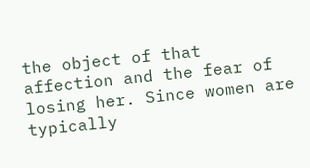the object of that affection and the fear of losing her. Since women are typically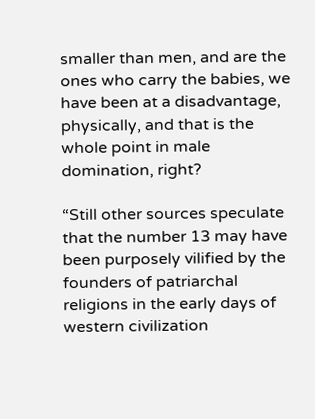smaller than men, and are the ones who carry the babies, we have been at a disadvantage, physically, and that is the whole point in male domination, right?

“Still other sources speculate that the number 13 may have been purposely vilified by the founders of patriarchal religions in the early days of western civilization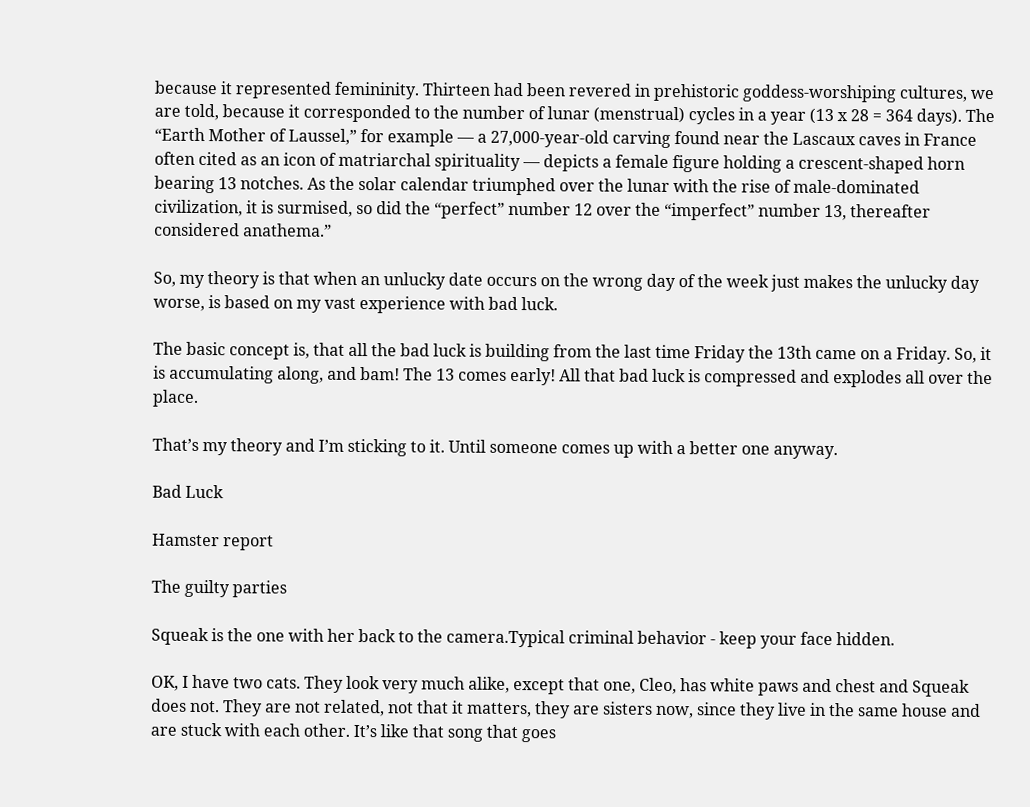because it represented femininity. Thirteen had been revered in prehistoric goddess-worshiping cultures, we are told, because it corresponded to the number of lunar (menstrual) cycles in a year (13 x 28 = 364 days). The “Earth Mother of Laussel,” for example — a 27,000-year-old carving found near the Lascaux caves in France often cited as an icon of matriarchal spirituality — depicts a female figure holding a crescent-shaped horn bearing 13 notches. As the solar calendar triumphed over the lunar with the rise of male-dominated civilization, it is surmised, so did the “perfect” number 12 over the “imperfect” number 13, thereafter considered anathema.”

So, my theory is that when an unlucky date occurs on the wrong day of the week just makes the unlucky day worse, is based on my vast experience with bad luck.

The basic concept is, that all the bad luck is building from the last time Friday the 13th came on a Friday. So, it is accumulating along, and bam! The 13 comes early! All that bad luck is compressed and explodes all over the place.

That’s my theory and I’m sticking to it. Until someone comes up with a better one anyway.

Bad Luck

Hamster report

The guilty parties

Squeak is the one with her back to the camera.Typical criminal behavior - keep your face hidden.

OK, I have two cats. They look very much alike, except that one, Cleo, has white paws and chest and Squeak does not. They are not related, not that it matters, they are sisters now, since they live in the same house and are stuck with each other. It’s like that song that goes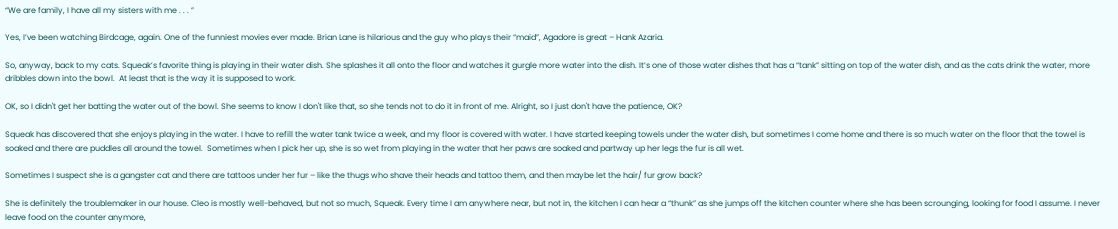“We are family, I have all my sisters with me . . . ”

Yes, I’ve been watching Birdcage, again. One of the funniest movies ever made. Brian Lane is hilarious and the guy who plays their “maid”, Agadore is great – Hank Azaria.

So, anyway, back to my cats. Squeak’s favorite thing is playing in their water dish. She splashes it all onto the floor and watches it gurgle more water into the dish. It’s one of those water dishes that has a “tank” sitting on top of the water dish, and as the cats drink the water, more dribbles down into the bowl.  At least that is the way it is supposed to work.

OK, so I didn't get her batting the water out of the bowl. She seems to know I don't like that, so she tends not to do it in front of me. Alright, so I just don't have the patience, OK?

Squeak has discovered that she enjoys playing in the water. I have to refill the water tank twice a week, and my floor is covered with water. I have started keeping towels under the water dish, but sometimes I come home and there is so much water on the floor that the towel is soaked and there are puddles all around the towel.  Sometimes when I pick her up, she is so wet from playing in the water that her paws are soaked and partway up her legs the fur is all wet.

Sometimes I suspect she is a gangster cat and there are tattoos under her fur – like the thugs who shave their heads and tattoo them, and then maybe let the hair/ fur grow back?

She is definitely the troublemaker in our house. Cleo is mostly well-behaved, but not so much, Squeak. Every time I am anywhere near, but not in, the kitchen I can hear a “thunk” as she jumps off the kitchen counter where she has been scrounging, looking for food I assume. I never leave food on the counter anymore,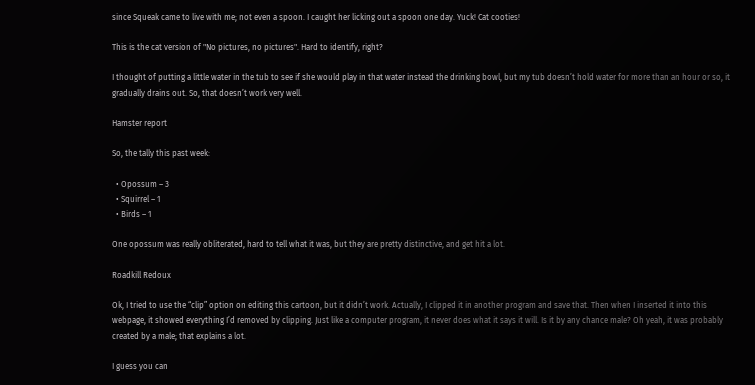since Squeak came to live with me; not even a spoon. I caught her licking out a spoon one day. Yuck! Cat cooties!

This is the cat version of "No pictures, no pictures". Hard to identify, right?

I thought of putting a little water in the tub to see if she would play in that water instead the drinking bowl, but my tub doesn’t hold water for more than an hour or so, it gradually drains out. So, that doesn’t work very well.

Hamster report

So, the tally this past week:

  • Opossum – 3
  • Squirrel – 1
  • Birds – 1

One opossum was really obliterated, hard to tell what it was, but they are pretty distinctive, and get hit a lot.

Roadkill Redoux

Ok, I tried to use the “clip” option on editing this cartoon, but it didn’t work. Actually, I clipped it in another program and save that. Then when I inserted it into this webpage, it showed everything I’d removed by clipping. Just like a computer program, it never does what it says it will. Is it by any chance male? Oh yeah, it was probably created by a male; that explains a lot.

I guess you can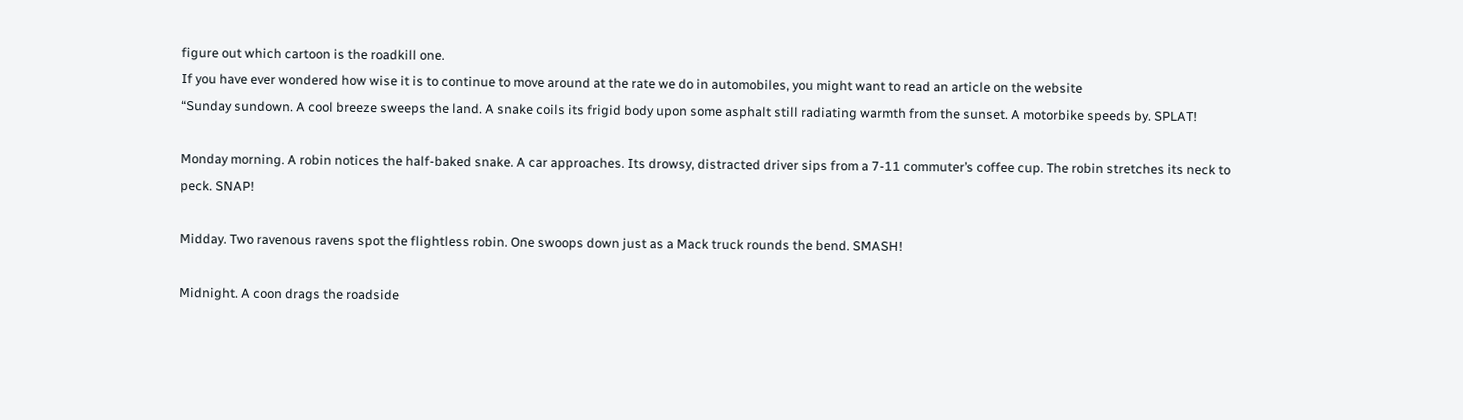figure out which cartoon is the roadkill one.
If you have ever wondered how wise it is to continue to move around at the rate we do in automobiles, you might want to read an article on the website
“Sunday sundown. A cool breeze sweeps the land. A snake coils its frigid body upon some asphalt still radiating warmth from the sunset. A motorbike speeds by. SPLAT!

Monday morning. A robin notices the half-baked snake. A car approaches. Its drowsy, distracted driver sips from a 7-11 commuter’s coffee cup. The robin stretches its neck to peck. SNAP!

Midday. Two ravenous ravens spot the flightless robin. One swoops down just as a Mack truck rounds the bend. SMASH!

Midnight. A coon drags the roadside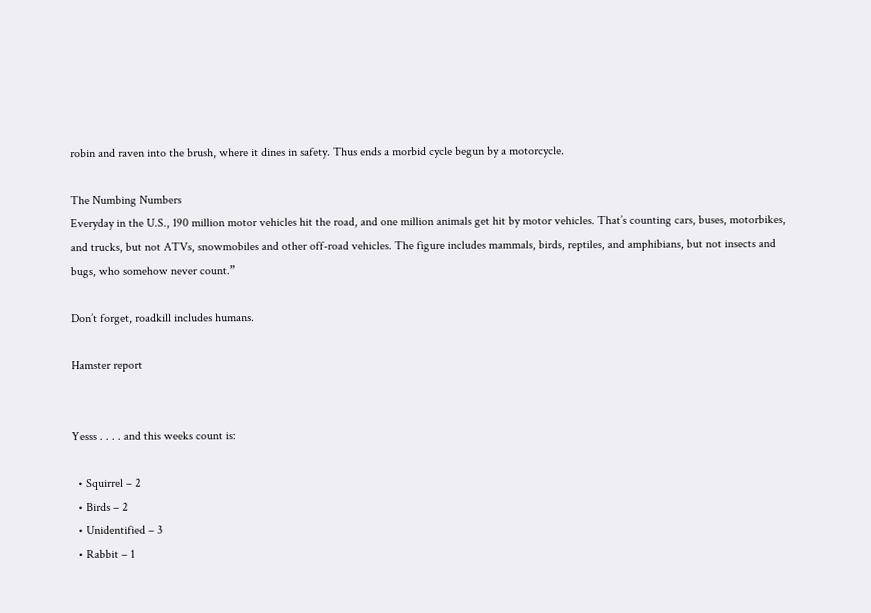robin and raven into the brush, where it dines in safety. Thus ends a morbid cycle begun by a motorcycle.

The Numbing Numbers
Everyday in the U.S., 190 million motor vehicles hit the road, and one million animals get hit by motor vehicles. That’s counting cars, buses, motorbikes, and trucks, but not ATVs, snowmobiles and other off-road vehicles. The figure includes mammals, birds, reptiles, and amphibians, but not insects and bugs, who somehow never count.”

Don’t forget, roadkill includes humans.

Hamster report


Yesss . . . . and this weeks count is:

  • Squirrel – 2
  • Birds – 2
  • Unidentified – 3
  • Rabbit – 1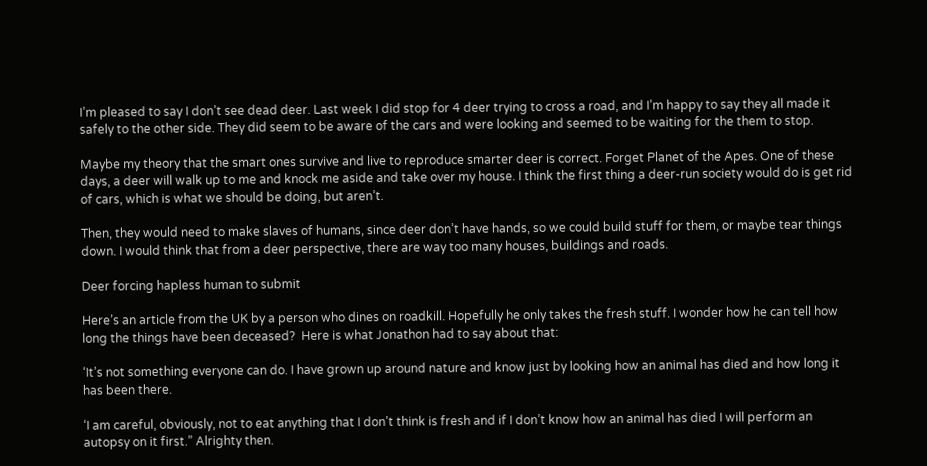I’m pleased to say I don’t see dead deer. Last week I did stop for 4 deer trying to cross a road, and I’m happy to say they all made it safely to the other side. They did seem to be aware of the cars and were looking and seemed to be waiting for the them to stop.

Maybe my theory that the smart ones survive and live to reproduce smarter deer is correct. Forget Planet of the Apes. One of these days, a deer will walk up to me and knock me aside and take over my house. I think the first thing a deer-run society would do is get rid of cars, which is what we should be doing, but aren’t.

Then, they would need to make slaves of humans, since deer don’t have hands, so we could build stuff for them, or maybe tear things down. I would think that from a deer perspective, there are way too many houses, buildings and roads.

Deer forcing hapless human to submit

Here’s an article from the UK by a person who dines on roadkill. Hopefully he only takes the fresh stuff. I wonder how he can tell how long the things have been deceased?  Here is what Jonathon had to say about that:

‘It’s not something everyone can do. I have grown up around nature and know just by looking how an animal has died and how long it has been there.

‘I am careful, obviously, not to eat anything that I don’t think is fresh and if I don’t know how an animal has died I will perform an autopsy on it first.” Alrighty then.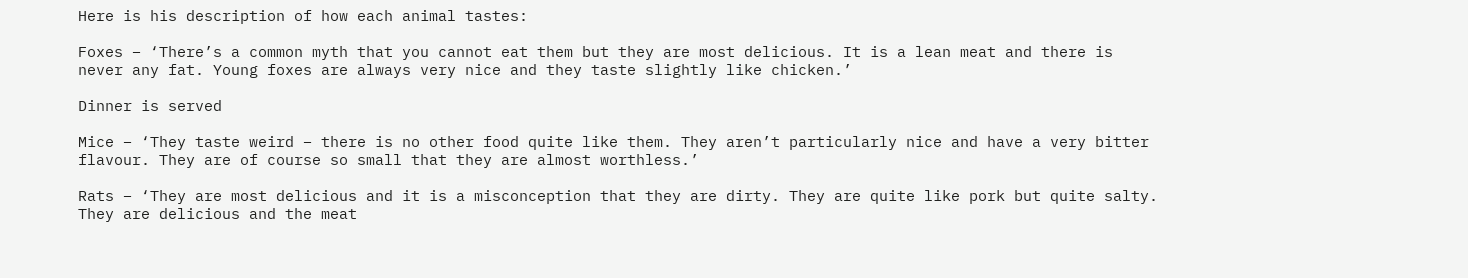Here is his description of how each animal tastes:

Foxes – ‘There’s a common myth that you cannot eat them but they are most delicious. It is a lean meat and there is never any fat. Young foxes are always very nice and they taste slightly like chicken.’

Dinner is served

Mice – ‘They taste weird – there is no other food quite like them. They aren’t particularly nice and have a very bitter flavour. They are of course so small that they are almost worthless.’

Rats – ‘They are most delicious and it is a misconception that they are dirty. They are quite like pork but quite salty. They are delicious and the meat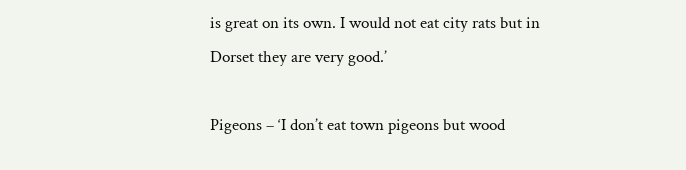is great on its own. I would not eat city rats but in Dorset they are very good.’

Pigeons – ‘I don’t eat town pigeons but wood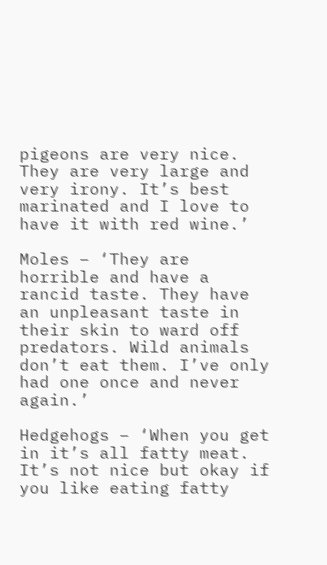pigeons are very nice. They are very large and very irony. It’s best marinated and I love to have it with red wine.’

Moles – ‘They are horrible and have a rancid taste. They have an unpleasant taste in their skin to ward off predators. Wild animals don’t eat them. I’ve only had one once and never again.’

Hedgehogs – ‘When you get in it’s all fatty meat. It’s not nice but okay if you like eating fatty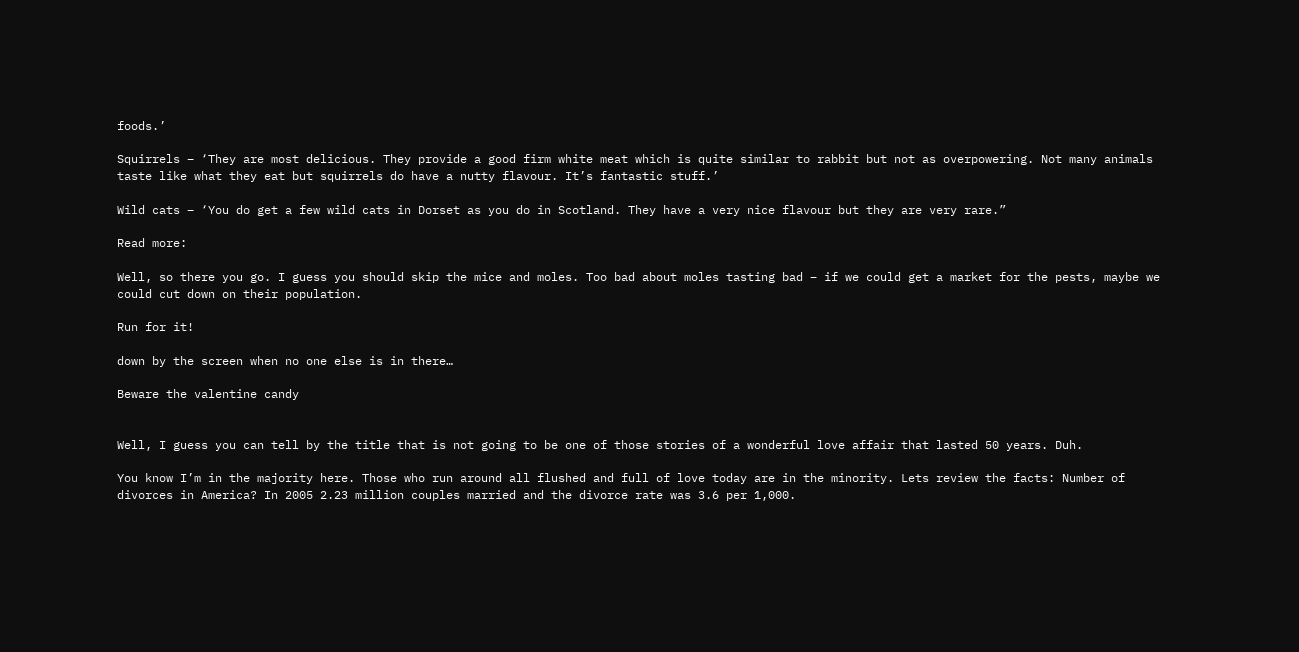foods.’

Squirrels – ‘They are most delicious. They provide a good firm white meat which is quite similar to rabbit but not as overpowering. Not many animals taste like what they eat but squirrels do have a nutty flavour. It’s fantastic stuff.’

Wild cats – ‘You do get a few wild cats in Dorset as you do in Scotland. They have a very nice flavour but they are very rare.”

Read more:

Well, so there you go. I guess you should skip the mice and moles. Too bad about moles tasting bad – if we could get a market for the pests, maybe we could cut down on their population.

Run for it!

down by the screen when no one else is in there…

Beware the valentine candy


Well, I guess you can tell by the title that is not going to be one of those stories of a wonderful love affair that lasted 50 years. Duh.

You know I’m in the majority here. Those who run around all flushed and full of love today are in the minority. Lets review the facts: Number of divorces in America? In 2005 2.23 million couples married and the divorce rate was 3.6 per 1,000.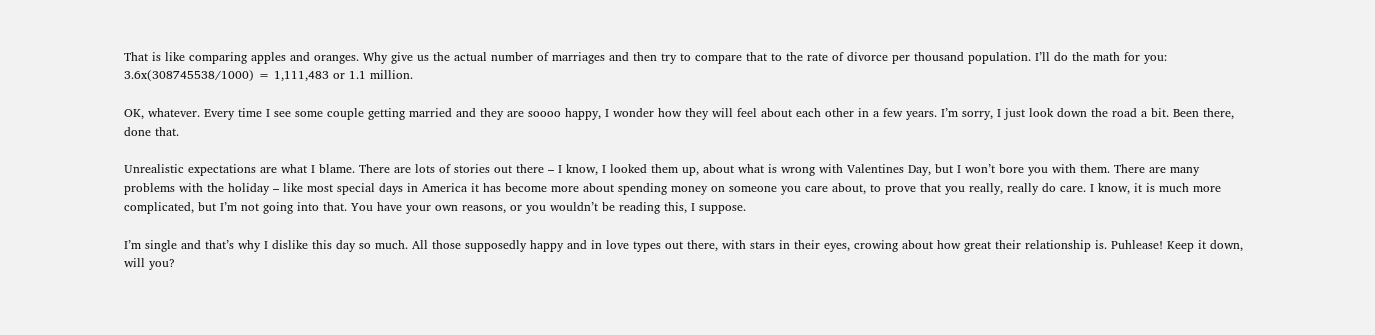That is like comparing apples and oranges. Why give us the actual number of marriages and then try to compare that to the rate of divorce per thousand population. I’ll do the math for you: 3.6x(308745538/1000) = 1,111,483 or 1.1 million.

OK, whatever. Every time I see some couple getting married and they are soooo happy, I wonder how they will feel about each other in a few years. I’m sorry, I just look down the road a bit. Been there, done that.

Unrealistic expectations are what I blame. There are lots of stories out there – I know, I looked them up, about what is wrong with Valentines Day, but I won’t bore you with them. There are many problems with the holiday – like most special days in America it has become more about spending money on someone you care about, to prove that you really, really do care. I know, it is much more complicated, but I’m not going into that. You have your own reasons, or you wouldn’t be reading this, I suppose.

I’m single and that’s why I dislike this day so much. All those supposedly happy and in love types out there, with stars in their eyes, crowing about how great their relationship is. Puhlease! Keep it down, will you?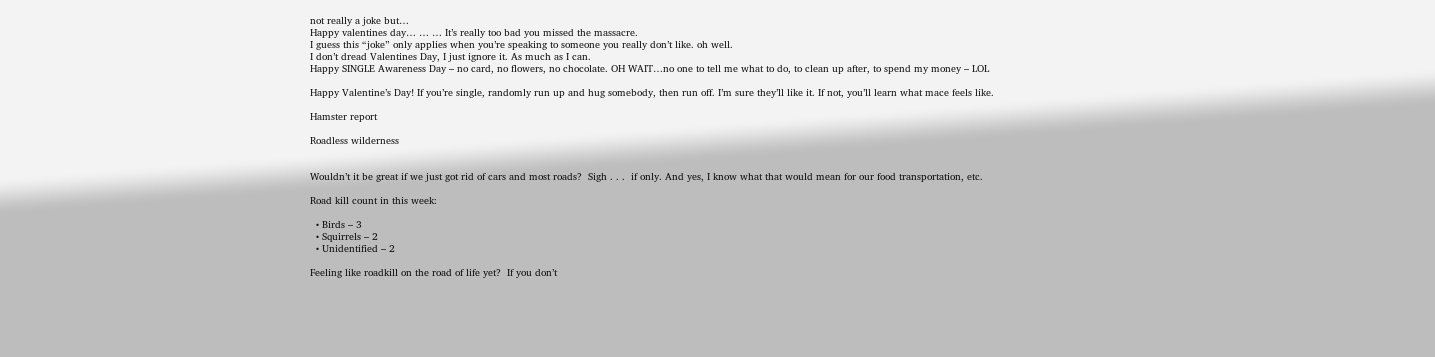not really a joke but…
Happy valentines day… … … It’s really too bad you missed the massacre.
I guess this “joke” only applies when you’re speaking to someone you really don’t like. oh well.
I don’t dread Valentines Day, I just ignore it. As much as I can.
Happy SINGLE Awareness Day – no card, no flowers, no chocolate. OH WAIT…no one to tell me what to do, to clean up after, to spend my money – LOL

Happy Valentine’s Day! If you’re single, randomly run up and hug somebody, then run off. I’m sure they’ll like it. If not, you’ll learn what mace feels like.

Hamster report

Roadless wilderness


Wouldn’t it be great if we just got rid of cars and most roads?  Sigh . . .  if only. And yes, I know what that would mean for our food transportation, etc.

Road kill count in this week:

  • Birds – 3
  • Squirrels – 2
  • Unidentified – 2

Feeling like roadkill on the road of life yet?  If you don’t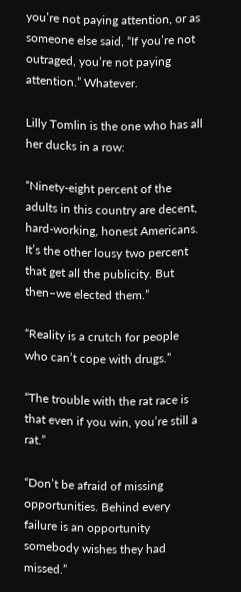you’re not paying attention, or as someone else said, “If you’re not outraged, you’re not paying attention.” Whatever.

Lilly Tomlin is the one who has all her ducks in a row:

“Ninety-eight percent of the adults in this country are decent, hard-working, honest Americans. It’s the other lousy two percent that get all the publicity. But then–we elected them.”

“Reality is a crutch for people who can’t cope with drugs.”

“The trouble with the rat race is that even if you win, you’re still a rat.”

“Don’t be afraid of missing opportunities. Behind every failure is an opportunity somebody wishes they had missed.”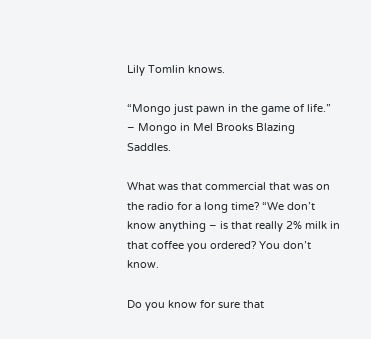Lily Tomlin knows.

“Mongo just pawn in the game of life.” – Mongo in Mel Brooks Blazing Saddles.

What was that commercial that was on the radio for a long time? “We don’t know anything – is that really 2% milk in that coffee you ordered? You don’t know.

Do you know for sure that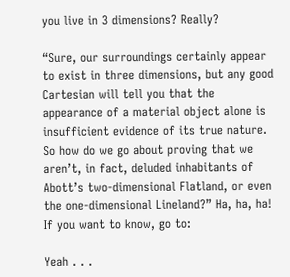you live in 3 dimensions? Really?

“Sure, our surroundings certainly appear to exist in three dimensions, but any good Cartesian will tell you that the appearance of a material object alone is insufficient evidence of its true nature. So how do we go about proving that we aren’t, in fact, deluded inhabitants of Abott’s two-dimensional Flatland, or even the one-dimensional Lineland?” Ha, ha, ha! If you want to know, go to:

Yeah . . .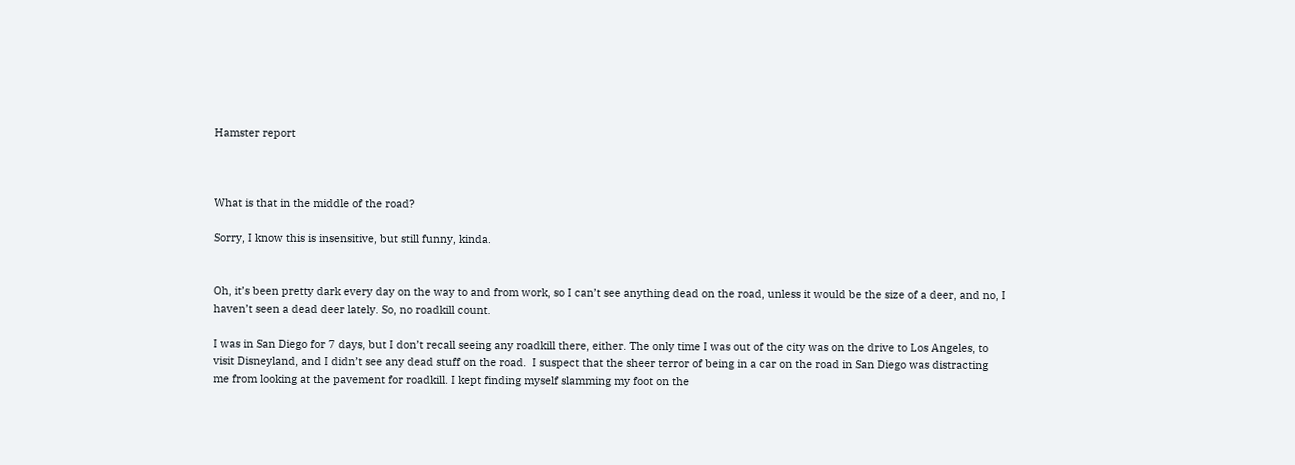Hamster report



What is that in the middle of the road?

Sorry, I know this is insensitive, but still funny, kinda.


Oh, it’s been pretty dark every day on the way to and from work, so I can’t see anything dead on the road, unless it would be the size of a deer, and no, I haven’t seen a dead deer lately. So, no roadkill count.

I was in San Diego for 7 days, but I don’t recall seeing any roadkill there, either. The only time I was out of the city was on the drive to Los Angeles, to visit Disneyland, and I didn’t see any dead stuff on the road.  I suspect that the sheer terror of being in a car on the road in San Diego was distracting me from looking at the pavement for roadkill. I kept finding myself slamming my foot on the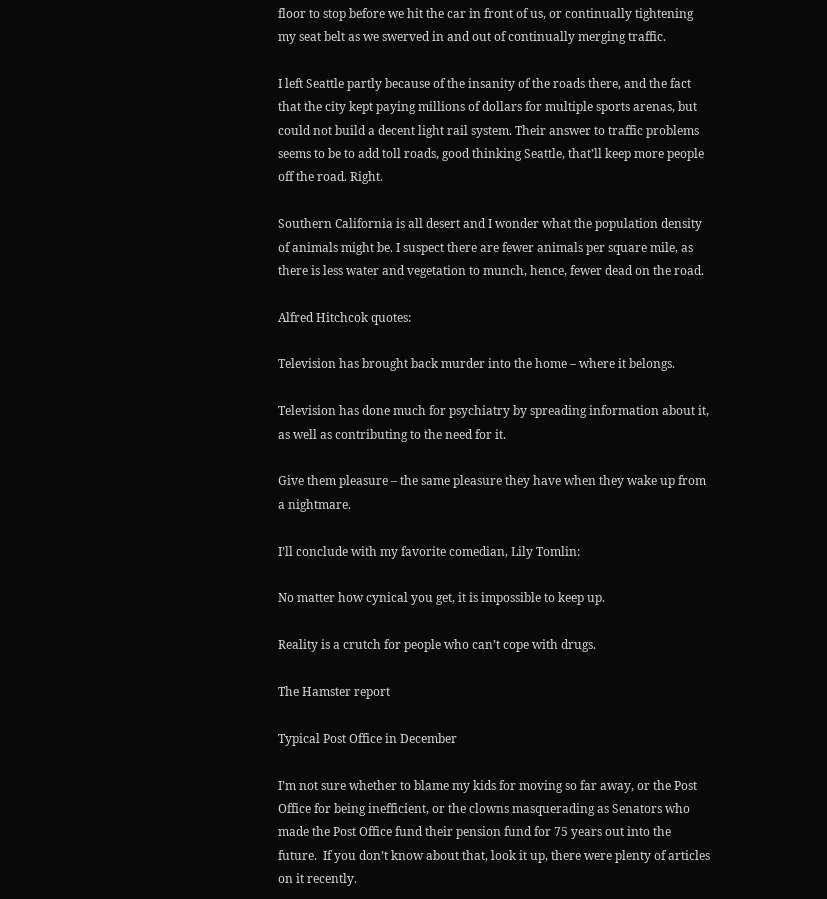floor to stop before we hit the car in front of us, or continually tightening my seat belt as we swerved in and out of continually merging traffic.

I left Seattle partly because of the insanity of the roads there, and the fact that the city kept paying millions of dollars for multiple sports arenas, but could not build a decent light rail system. Their answer to traffic problems seems to be to add toll roads, good thinking Seattle, that’ll keep more people off the road. Right.

Southern California is all desert and I wonder what the population density of animals might be. I suspect there are fewer animals per square mile, as there is less water and vegetation to munch, hence, fewer dead on the road.

Alfred Hitchcok quotes:

Television has brought back murder into the home – where it belongs.

Television has done much for psychiatry by spreading information about it, as well as contributing to the need for it.

Give them pleasure – the same pleasure they have when they wake up from a nightmare.

I’ll conclude with my favorite comedian, Lily Tomlin:

No matter how cynical you get, it is impossible to keep up.

Reality is a crutch for people who can’t cope with drugs.

The Hamster report

Typical Post Office in December

I’m not sure whether to blame my kids for moving so far away, or the Post Office for being inefficient, or the clowns masquerading as Senators who made the Post Office fund their pension fund for 75 years out into the future.  If you don’t know about that, look it up, there were plenty of articles on it recently.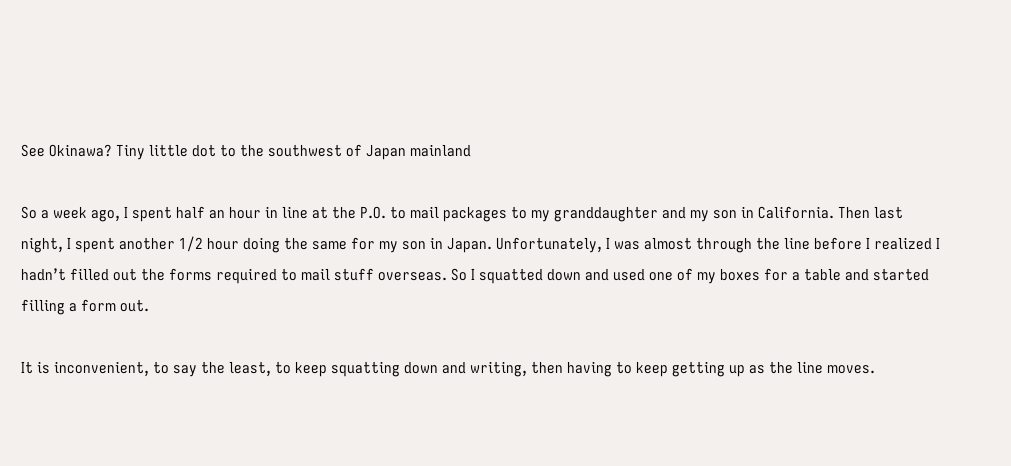See Okinawa? Tiny little dot to the southwest of Japan mainland

So a week ago, I spent half an hour in line at the P.O. to mail packages to my granddaughter and my son in California. Then last night, I spent another 1/2 hour doing the same for my son in Japan. Unfortunately, I was almost through the line before I realized I hadn’t filled out the forms required to mail stuff overseas. So I squatted down and used one of my boxes for a table and started filling a form out.

It is inconvenient, to say the least, to keep squatting down and writing, then having to keep getting up as the line moves.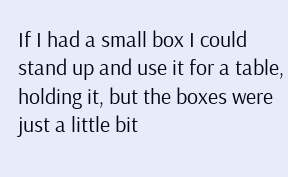If I had a small box I could stand up and use it for a table, holding it, but the boxes were just a little bit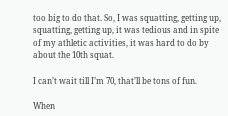too big to do that. So, I was squatting, getting up, squatting, getting up, it was tedious and in spite of my athletic activities, it was hard to do by about the 10th squat.

I can’t wait till I’m 70, that’ll be tons of fun.

When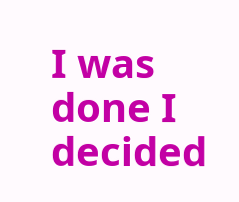I was done I decided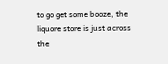to go get some booze, the liquore store is just across the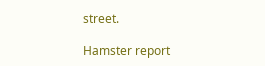street.

Hamster report